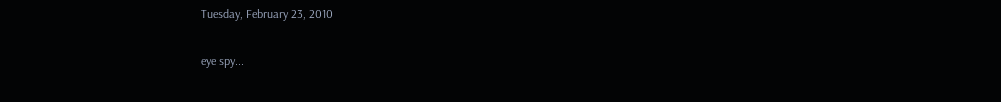Tuesday, February 23, 2010

eye spy...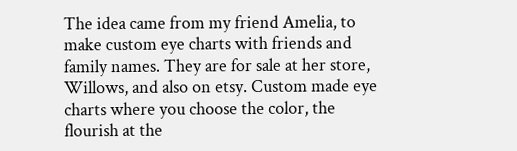The idea came from my friend Amelia, to make custom eye charts with friends and family names. They are for sale at her store, Willows, and also on etsy. Custom made eye charts where you choose the color, the flourish at the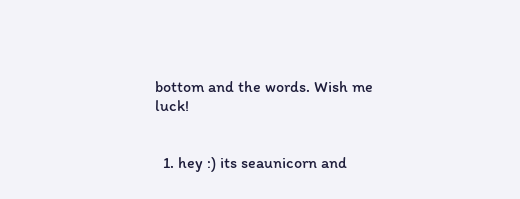bottom and the words. Wish me luck!


  1. hey :) its seaunicorn and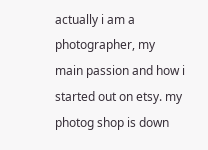actually i am a photographer, my main passion and how i started out on etsy. my photog shop is down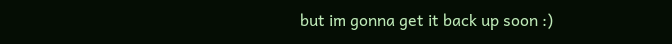but im gonna get it back up soon :)